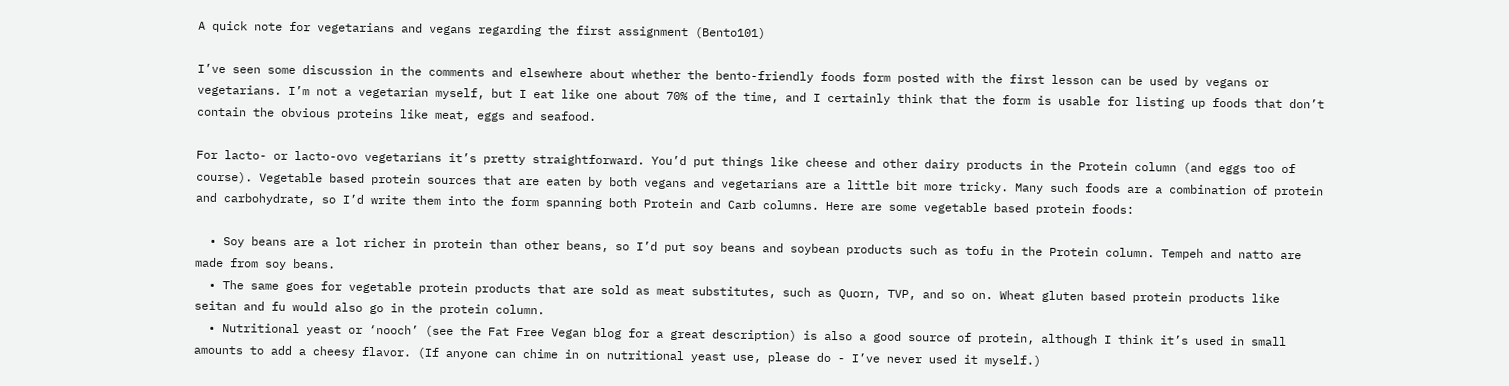A quick note for vegetarians and vegans regarding the first assignment (Bento101)

I’ve seen some discussion in the comments and elsewhere about whether the bento-friendly foods form posted with the first lesson can be used by vegans or vegetarians. I’m not a vegetarian myself, but I eat like one about 70% of the time, and I certainly think that the form is usable for listing up foods that don’t contain the obvious proteins like meat, eggs and seafood.

For lacto- or lacto-ovo vegetarians it’s pretty straightforward. You’d put things like cheese and other dairy products in the Protein column (and eggs too of course). Vegetable based protein sources that are eaten by both vegans and vegetarians are a little bit more tricky. Many such foods are a combination of protein and carbohydrate, so I’d write them into the form spanning both Protein and Carb columns. Here are some vegetable based protein foods:

  • Soy beans are a lot richer in protein than other beans, so I’d put soy beans and soybean products such as tofu in the Protein column. Tempeh and natto are made from soy beans.
  • The same goes for vegetable protein products that are sold as meat substitutes, such as Quorn, TVP, and so on. Wheat gluten based protein products like seitan and fu would also go in the protein column.
  • Nutritional yeast or ‘nooch’ (see the Fat Free Vegan blog for a great description) is also a good source of protein, although I think it’s used in small amounts to add a cheesy flavor. (If anyone can chime in on nutritional yeast use, please do - I’ve never used it myself.)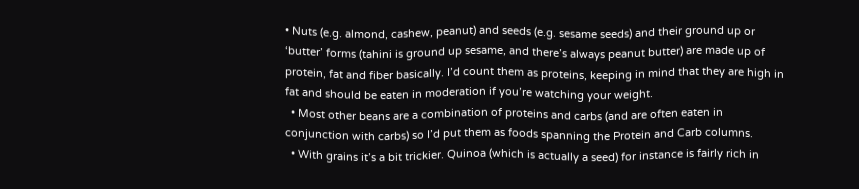• Nuts (e.g. almond, cashew, peanut) and seeds (e.g. sesame seeds) and their ground up or ‘butter’ forms (tahini is ground up sesame, and there’s always peanut butter) are made up of protein, fat and fiber basically. I’d count them as proteins, keeping in mind that they are high in fat and should be eaten in moderation if you’re watching your weight.
  • Most other beans are a combination of proteins and carbs (and are often eaten in conjunction with carbs) so I’d put them as foods spanning the Protein and Carb columns.
  • With grains it’s a bit trickier. Quinoa (which is actually a seed) for instance is fairly rich in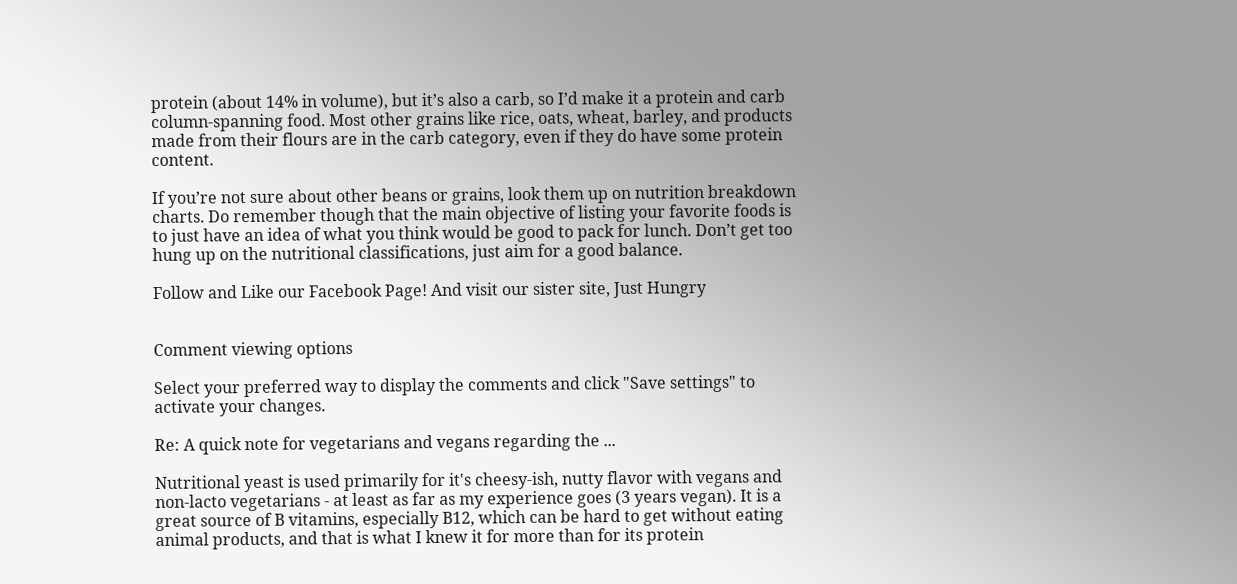protein (about 14% in volume), but it’s also a carb, so I’d make it a protein and carb column-spanning food. Most other grains like rice, oats, wheat, barley, and products made from their flours are in the carb category, even if they do have some protein content.

If you’re not sure about other beans or grains, look them up on nutrition breakdown charts. Do remember though that the main objective of listing your favorite foods is to just have an idea of what you think would be good to pack for lunch. Don’t get too hung up on the nutritional classifications, just aim for a good balance.

Follow and Like our Facebook Page! And visit our sister site, Just Hungry


Comment viewing options

Select your preferred way to display the comments and click "Save settings" to activate your changes.

Re: A quick note for vegetarians and vegans regarding the ...

Nutritional yeast is used primarily for it's cheesy-ish, nutty flavor with vegans and non-lacto vegetarians - at least as far as my experience goes (3 years vegan). It is a great source of B vitamins, especially B12, which can be hard to get without eating animal products, and that is what I knew it for more than for its protein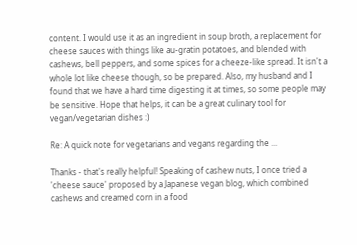content. I would use it as an ingredient in soup broth, a replacement for cheese sauces with things like au-gratin potatoes, and blended with cashews, bell peppers, and some spices for a cheeze-like spread. It isn't a whole lot like cheese though, so be prepared. Also, my husband and I found that we have a hard time digesting it at times, so some people may be sensitive. Hope that helps, it can be a great culinary tool for vegan/vegetarian dishes :)

Re: A quick note for vegetarians and vegans regarding the ...

Thanks - that's really helpful! Speaking of cashew nuts, I once tried a 'cheese sauce' proposed by a Japanese vegan blog, which combined cashews and creamed corn in a food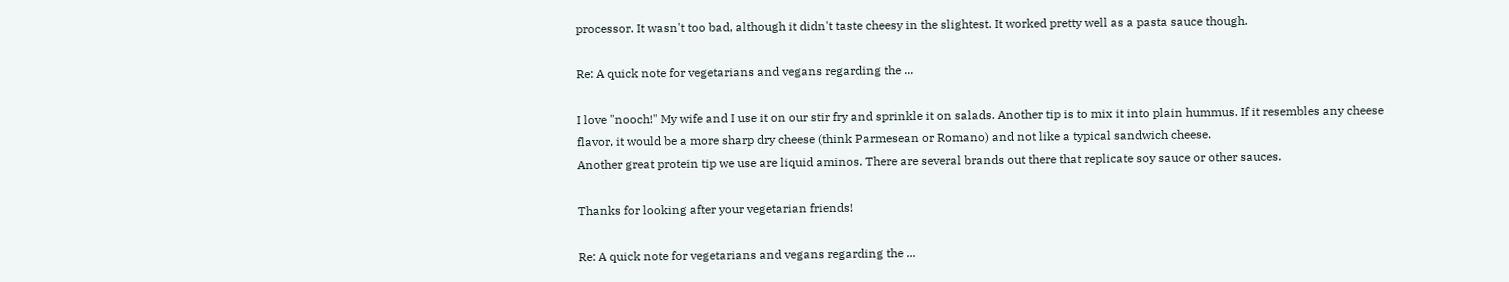processor. It wasn't too bad, although it didn't taste cheesy in the slightest. It worked pretty well as a pasta sauce though.

Re: A quick note for vegetarians and vegans regarding the ...

I love "nooch!" My wife and I use it on our stir fry and sprinkle it on salads. Another tip is to mix it into plain hummus. If it resembles any cheese flavor, it would be a more sharp dry cheese (think Parmesean or Romano) and not like a typical sandwich cheese.
Another great protein tip we use are liquid aminos. There are several brands out there that replicate soy sauce or other sauces.

Thanks for looking after your vegetarian friends!

Re: A quick note for vegetarians and vegans regarding the ...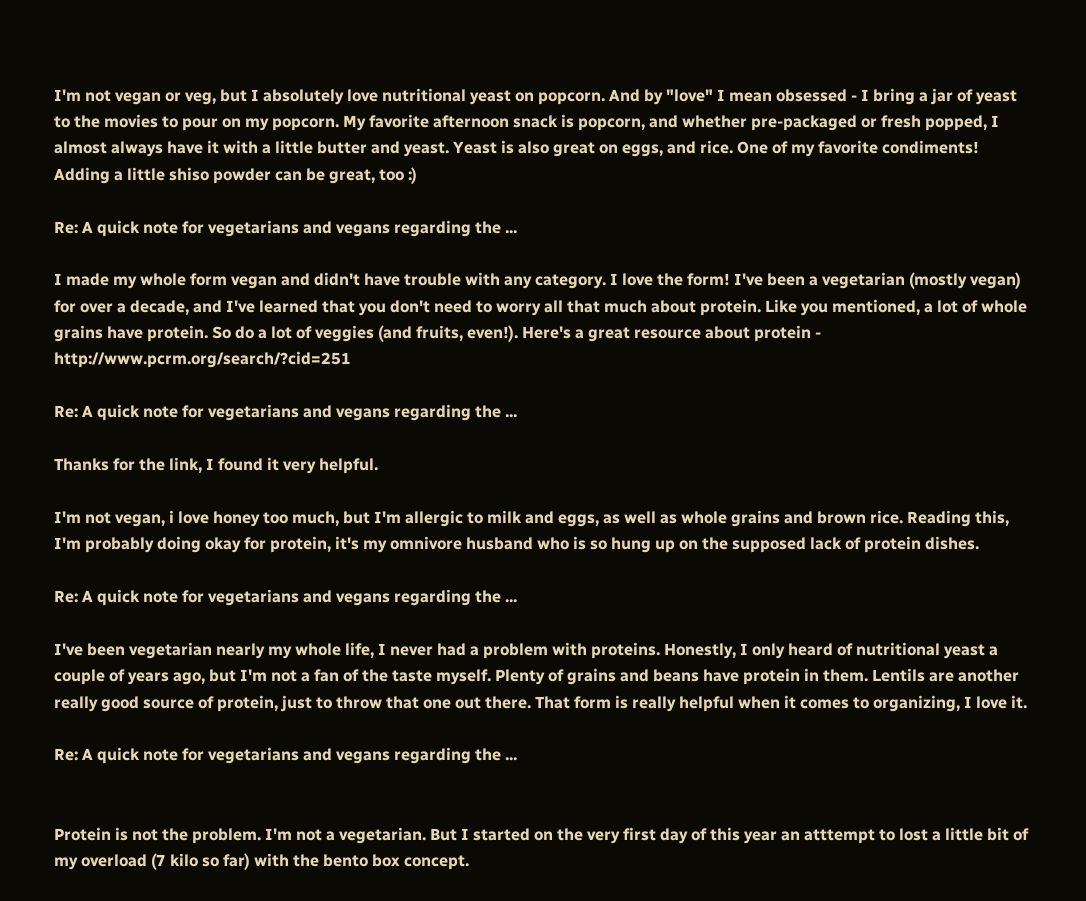I'm not vegan or veg, but I absolutely love nutritional yeast on popcorn. And by "love" I mean obsessed - I bring a jar of yeast to the movies to pour on my popcorn. My favorite afternoon snack is popcorn, and whether pre-packaged or fresh popped, I almost always have it with a little butter and yeast. Yeast is also great on eggs, and rice. One of my favorite condiments! Adding a little shiso powder can be great, too :)

Re: A quick note for vegetarians and vegans regarding the ...

I made my whole form vegan and didn't have trouble with any category. I love the form! I've been a vegetarian (mostly vegan) for over a decade, and I've learned that you don't need to worry all that much about protein. Like you mentioned, a lot of whole grains have protein. So do a lot of veggies (and fruits, even!). Here's a great resource about protein - http://www.pcrm.org/search/?cid=251

Re: A quick note for vegetarians and vegans regarding the ...

Thanks for the link, I found it very helpful.

I'm not vegan, i love honey too much, but I'm allergic to milk and eggs, as well as whole grains and brown rice. Reading this, I'm probably doing okay for protein, it's my omnivore husband who is so hung up on the supposed lack of protein dishes.

Re: A quick note for vegetarians and vegans regarding the ...

I've been vegetarian nearly my whole life, I never had a problem with proteins. Honestly, I only heard of nutritional yeast a couple of years ago, but I'm not a fan of the taste myself. Plenty of grains and beans have protein in them. Lentils are another really good source of protein, just to throw that one out there. That form is really helpful when it comes to organizing, I love it.

Re: A quick note for vegetarians and vegans regarding the ...


Protein is not the problem. I'm not a vegetarian. But I started on the very first day of this year an atttempt to lost a little bit of my overload (7 kilo so far) with the bento box concept.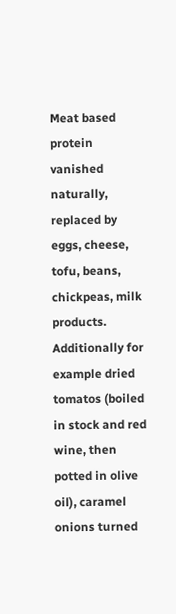Meat based protein vanished naturally, replaced by eggs, cheese, tofu, beans, chickpeas, milk products. Additionally for example dried tomatos (boiled in stock and red wine, then potted in olive oil), caramel onions turned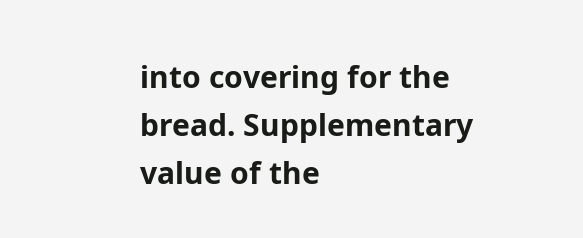into covering for the bread. Supplementary value of the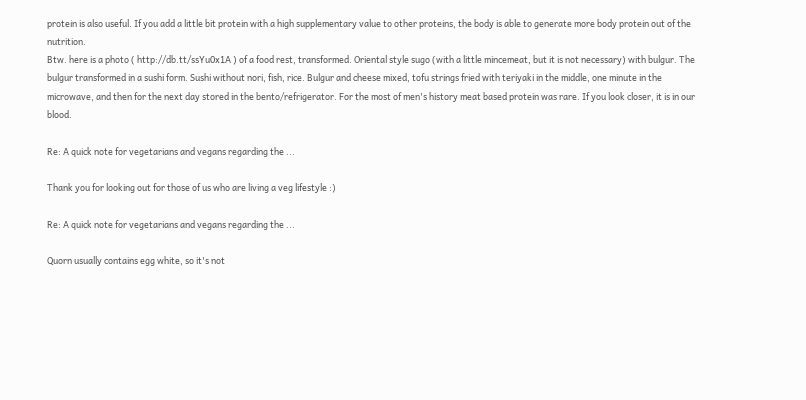protein is also useful. If you add a little bit protein with a high supplementary value to other proteins, the body is able to generate more body protein out of the nutrition.
Btw. here is a photo ( http://db.tt/ssYu0x1A ) of a food rest, transformed. Oriental style sugo (with a little mincemeat, but it is not necessary) with bulgur. The bulgur transformed in a sushi form. Sushi without nori, fish, rice. Bulgur and cheese mixed, tofu strings fried with teriyaki in the middle, one minute in the microwave, and then for the next day stored in the bento/refrigerator. For the most of men's history meat based protein was rare. If you look closer, it is in our blood.

Re: A quick note for vegetarians and vegans regarding the ...

Thank you for looking out for those of us who are living a veg lifestyle :)

Re: A quick note for vegetarians and vegans regarding the ...

Quorn usually contains egg white, so it's not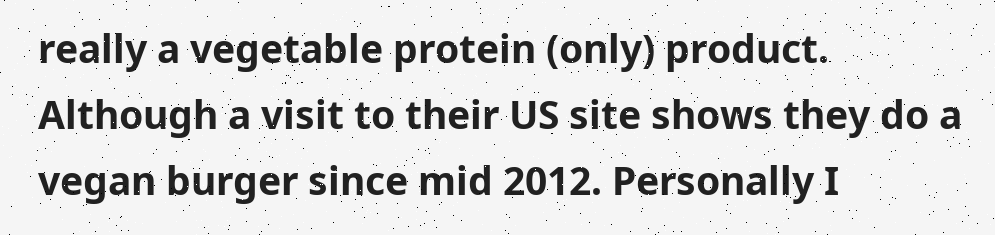really a vegetable protein (only) product. Although a visit to their US site shows they do a vegan burger since mid 2012. Personally I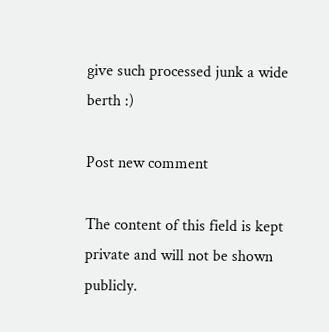give such processed junk a wide berth :)

Post new comment

The content of this field is kept private and will not be shown publicly.